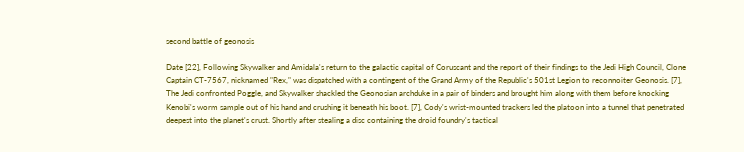second battle of geonosis

Date [22], Following Skywalker and Amidala's return to the galactic capital of Coruscant and the report of their findings to the Jedi High Council, Clone Captain CT-7567, nicknamed "Rex," was dispatched with a contingent of the Grand Army of the Republic's 501st Legion to reconnoiter Geonosis. [7], The Jedi confronted Poggle, and Skywalker shackled the Geonosian archduke in a pair of binders and brought him along with them before knocking Kenobi's worm sample out of his hand and crushing it beneath his boot. [7], Cody's wrist-mounted trackers led the platoon into a tunnel that penetrated deepest into the planet's crust. Shortly after stealing a disc containing the droid foundry's tactical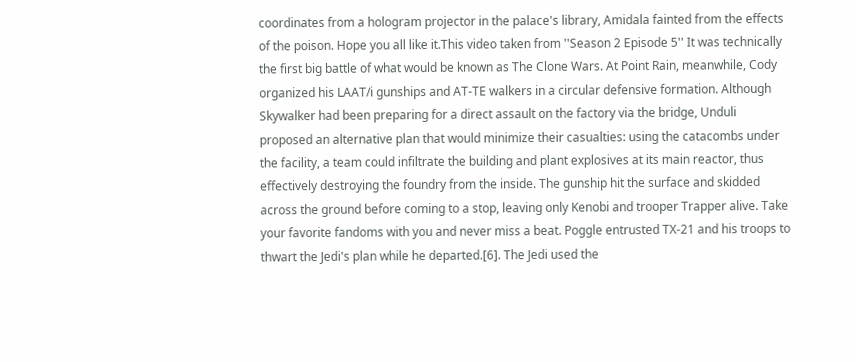coordinates from a hologram projector in the palace's library, Amidala fainted from the effects of the poison. Hope you all like it.This video taken from ''Season 2 Episode 5'' It was technically the first big battle of what would be known as The Clone Wars. At Point Rain, meanwhile, Cody organized his LAAT/i gunships and AT-TE walkers in a circular defensive formation. Although Skywalker had been preparing for a direct assault on the factory via the bridge, Unduli proposed an alternative plan that would minimize their casualties: using the catacombs under the facility, a team could infiltrate the building and plant explosives at its main reactor, thus effectively destroying the foundry from the inside. The gunship hit the surface and skidded across the ground before coming to a stop, leaving only Kenobi and trooper Trapper alive. Take your favorite fandoms with you and never miss a beat. Poggle entrusted TX-21 and his troops to thwart the Jedi's plan while he departed.[6]. The Jedi used the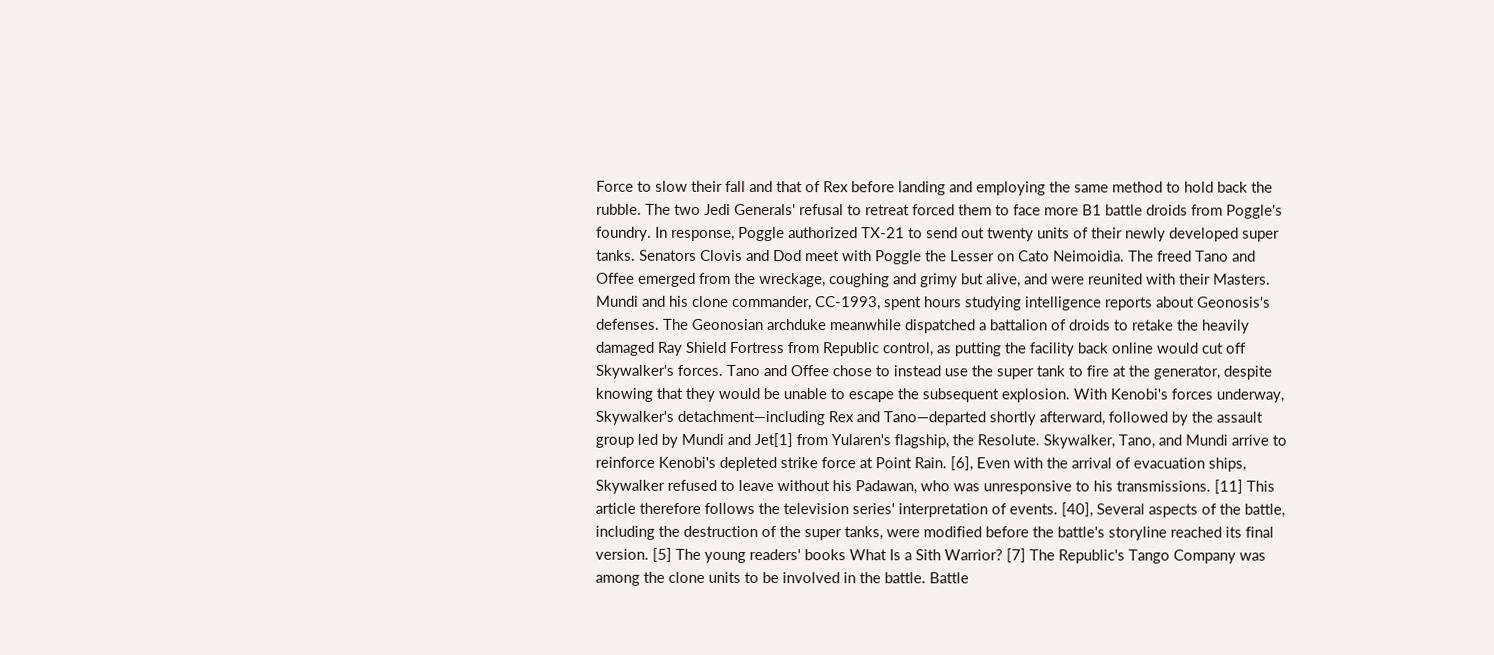Force to slow their fall and that of Rex before landing and employing the same method to hold back the rubble. The two Jedi Generals' refusal to retreat forced them to face more B1 battle droids from Poggle's foundry. In response, Poggle authorized TX-21 to send out twenty units of their newly developed super tanks. Senators Clovis and Dod meet with Poggle the Lesser on Cato Neimoidia. The freed Tano and Offee emerged from the wreckage, coughing and grimy but alive, and were reunited with their Masters. Mundi and his clone commander, CC-1993, spent hours studying intelligence reports about Geonosis's defenses. The Geonosian archduke meanwhile dispatched a battalion of droids to retake the heavily damaged Ray Shield Fortress from Republic control, as putting the facility back online would cut off Skywalker's forces. Tano and Offee chose to instead use the super tank to fire at the generator, despite knowing that they would be unable to escape the subsequent explosion. With Kenobi's forces underway, Skywalker's detachment—including Rex and Tano—departed shortly afterward, followed by the assault group led by Mundi and Jet[1] from Yularen's flagship, the Resolute. Skywalker, Tano, and Mundi arrive to reinforce Kenobi's depleted strike force at Point Rain. [6], Even with the arrival of evacuation ships, Skywalker refused to leave without his Padawan, who was unresponsive to his transmissions. [11] This article therefore follows the television series' interpretation of events. [40], Several aspects of the battle, including the destruction of the super tanks, were modified before the battle's storyline reached its final version. [5] The young readers' books What Is a Sith Warrior? [7] The Republic's Tango Company was among the clone units to be involved in the battle. Battle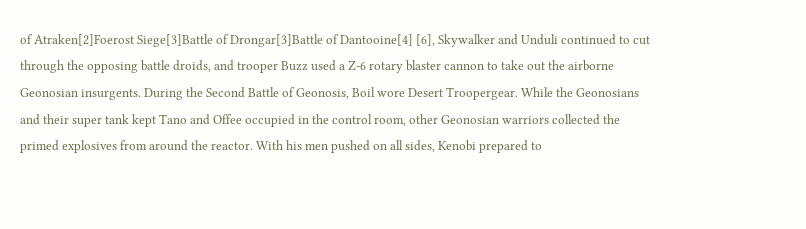of Atraken[2]Foerost Siege[3]Battle of Drongar[3]Battle of Dantooine[4] [6], Skywalker and Unduli continued to cut through the opposing battle droids, and trooper Buzz used a Z-6 rotary blaster cannon to take out the airborne Geonosian insurgents. During the Second Battle of Geonosis, Boil wore Desert Troopergear. While the Geonosians and their super tank kept Tano and Offee occupied in the control room, other Geonosian warriors collected the primed explosives from around the reactor. With his men pushed on all sides, Kenobi prepared to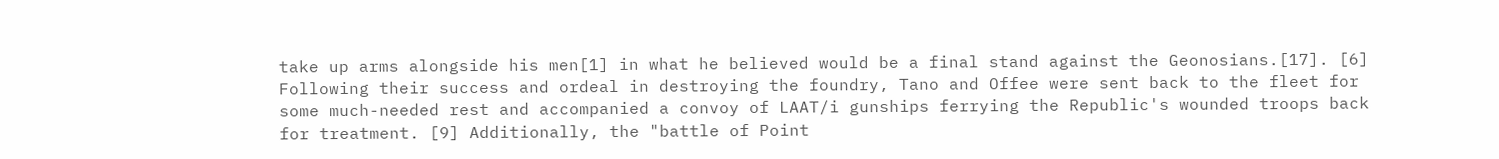take up arms alongside his men[1] in what he believed would be a final stand against the Geonosians.[17]. [6] Following their success and ordeal in destroying the foundry, Tano and Offee were sent back to the fleet for some much-needed rest and accompanied a convoy of LAAT/i gunships ferrying the Republic's wounded troops back for treatment. [9] Additionally, the "battle of Point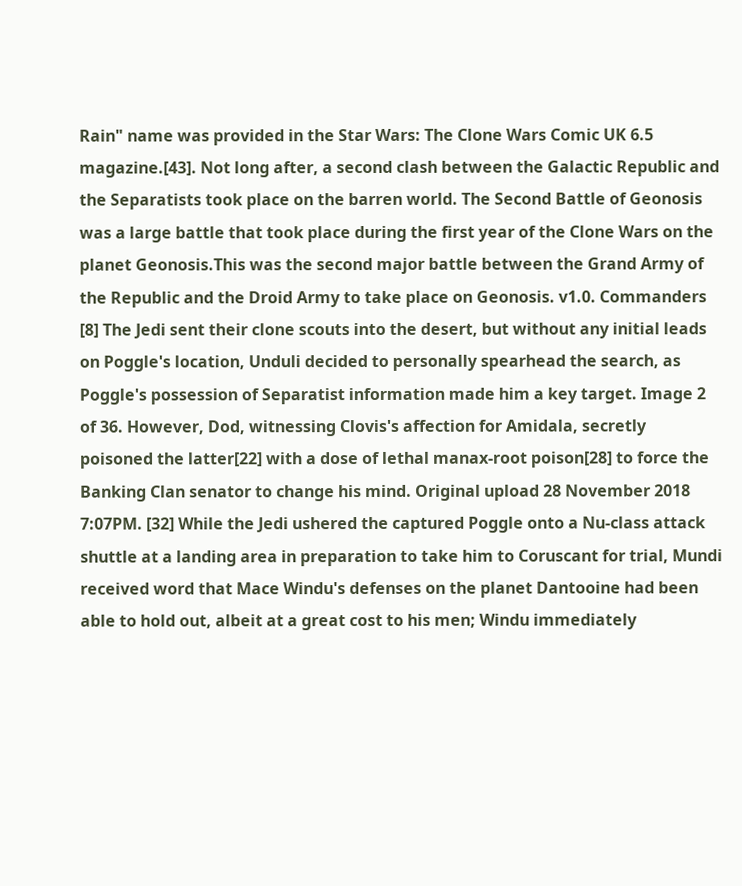Rain" name was provided in the Star Wars: The Clone Wars Comic UK 6.5 magazine.[43]. Not long after, a second clash between the Galactic Republic and the Separatists took place on the barren world. The Second Battle of Geonosis was a large battle that took place during the first year of the Clone Wars on the planet Geonosis.This was the second major battle between the Grand Army of the Republic and the Droid Army to take place on Geonosis. v1.0. Commanders [8] The Jedi sent their clone scouts into the desert, but without any initial leads on Poggle's location, Unduli decided to personally spearhead the search, as Poggle's possession of Separatist information made him a key target. Image 2 of 36. However, Dod, witnessing Clovis's affection for Amidala, secretly poisoned the latter[22] with a dose of lethal manax-root poison[28] to force the Banking Clan senator to change his mind. Original upload 28 November 2018 7:07PM. [32] While the Jedi ushered the captured Poggle onto a Nu-class attack shuttle at a landing area in preparation to take him to Coruscant for trial, Mundi received word that Mace Windu's defenses on the planet Dantooine had been able to hold out, albeit at a great cost to his men; Windu immediately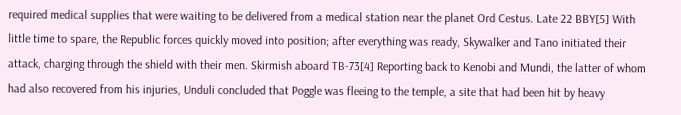required medical supplies that were waiting to be delivered from a medical station near the planet Ord Cestus. Late 22 BBY[5] With little time to spare, the Republic forces quickly moved into position; after everything was ready, Skywalker and Tano initiated their attack, charging through the shield with their men. Skirmish aboard TB-73[4] Reporting back to Kenobi and Mundi, the latter of whom had also recovered from his injuries, Unduli concluded that Poggle was fleeing to the temple, a site that had been hit by heavy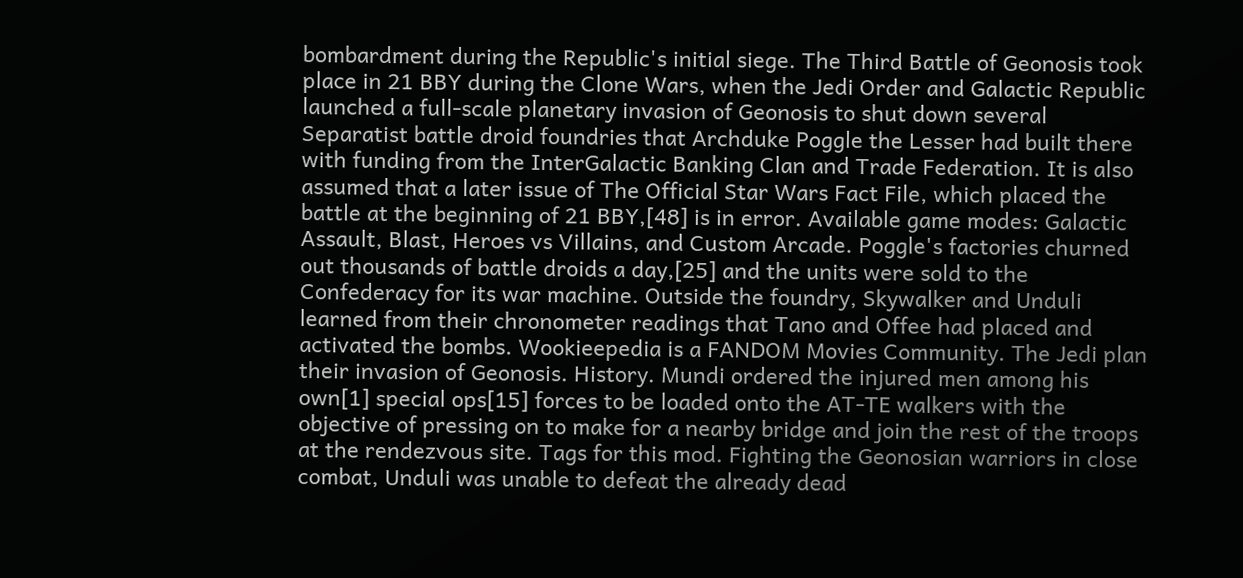bombardment during the Republic's initial siege. The Third Battle of Geonosis took place in 21 BBY during the Clone Wars, when the Jedi Order and Galactic Republic launched a full-scale planetary invasion of Geonosis to shut down several Separatist battle droid foundries that Archduke Poggle the Lesser had built there with funding from the InterGalactic Banking Clan and Trade Federation. It is also assumed that a later issue of The Official Star Wars Fact File, which placed the battle at the beginning of 21 BBY,[48] is in error. Available game modes: Galactic Assault, Blast, Heroes vs Villains, and Custom Arcade. Poggle's factories churned out thousands of battle droids a day,[25] and the units were sold to the Confederacy for its war machine. Outside the foundry, Skywalker and Unduli learned from their chronometer readings that Tano and Offee had placed and activated the bombs. Wookieepedia is a FANDOM Movies Community. The Jedi plan their invasion of Geonosis. History. Mundi ordered the injured men among his own[1] special ops[15] forces to be loaded onto the AT-TE walkers with the objective of pressing on to make for a nearby bridge and join the rest of the troops at the rendezvous site. Tags for this mod. Fighting the Geonosian warriors in close combat, Unduli was unable to defeat the already dead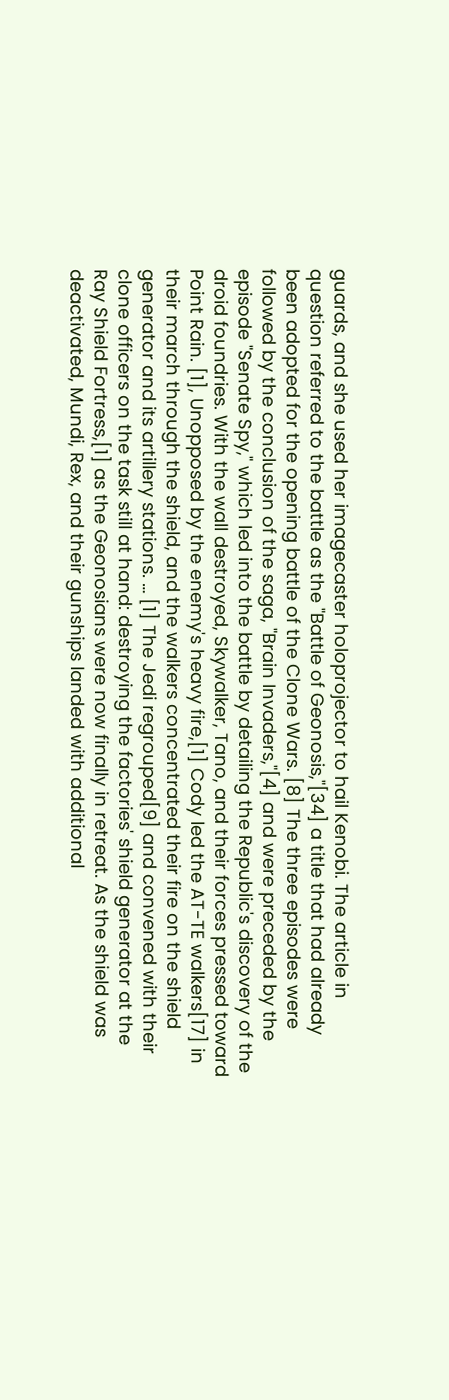guards, and she used her imagecaster holoprojector to hail Kenobi. The article in question referred to the battle as the "Battle of Geonosis,"[34] a title that had already been adopted for the opening battle of the Clone Wars. [8] The three episodes were followed by the conclusion of the saga, "Brain Invaders,"[4] and were preceded by the episode "Senate Spy," which led into the battle by detailing the Republic's discovery of the droid foundries. With the wall destroyed, Skywalker, Tano, and their forces pressed toward Point Rain. [1], Unopposed by the enemy's heavy fire,[1] Cody led the AT-TE walkers[17] in their march through the shield, and the walkers concentrated their fire on the shield generator and its artillery stations. … [1] The Jedi regrouped[9] and convened with their clone officers on the task still at hand: destroying the factories' shield generator at the Ray Shield Fortress,[1] as the Geonosians were now finally in retreat. As the shield was deactivated, Mundi, Rex, and their gunships landed with additional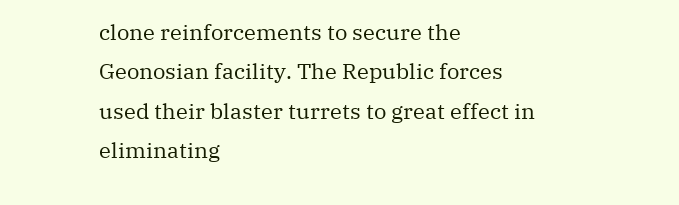clone reinforcements to secure the Geonosian facility. The Republic forces used their blaster turrets to great effect in eliminating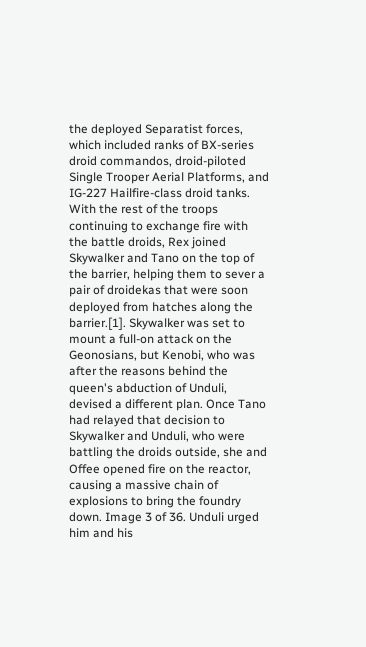the deployed Separatist forces, which included ranks of BX-series droid commandos, droid-piloted Single Trooper Aerial Platforms, and IG-227 Hailfire-class droid tanks. With the rest of the troops continuing to exchange fire with the battle droids, Rex joined Skywalker and Tano on the top of the barrier, helping them to sever a pair of droidekas that were soon deployed from hatches along the barrier.[1]. Skywalker was set to mount a full-on attack on the Geonosians, but Kenobi, who was after the reasons behind the queen's abduction of Unduli, devised a different plan. Once Tano had relayed that decision to Skywalker and Unduli, who were battling the droids outside, she and Offee opened fire on the reactor, causing a massive chain of explosions to bring the foundry down. Image 3 of 36. Unduli urged him and his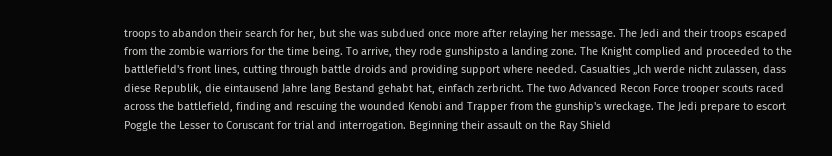troops to abandon their search for her, but she was subdued once more after relaying her message. The Jedi and their troops escaped from the zombie warriors for the time being. To arrive, they rode gunshipsto a landing zone. The Knight complied and proceeded to the battlefield's front lines, cutting through battle droids and providing support where needed. Casualties „Ich werde nicht zulassen, dass diese Republik, die eintausend Jahre lang Bestand gehabt hat, einfach zerbricht. The two Advanced Recon Force trooper scouts raced across the battlefield, finding and rescuing the wounded Kenobi and Trapper from the gunship's wreckage. The Jedi prepare to escort Poggle the Lesser to Coruscant for trial and interrogation. Beginning their assault on the Ray Shield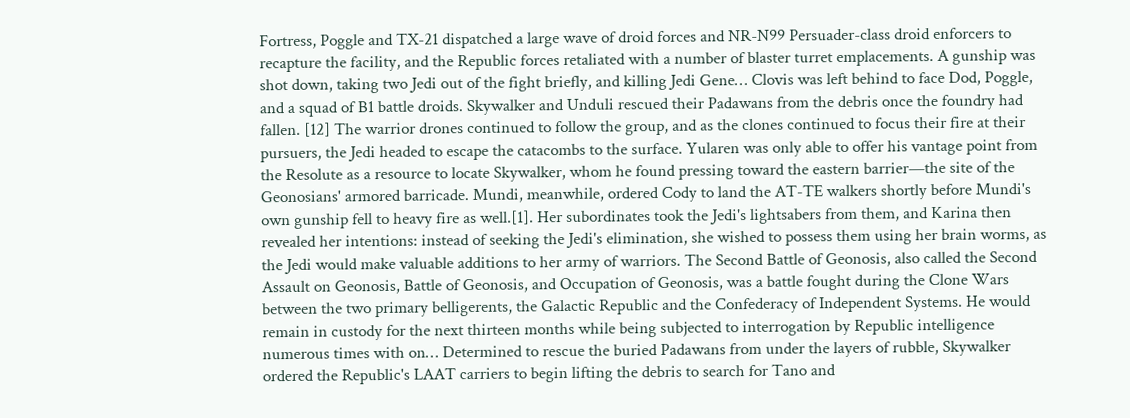Fortress, Poggle and TX-21 dispatched a large wave of droid forces and NR-N99 Persuader-class droid enforcers to recapture the facility, and the Republic forces retaliated with a number of blaster turret emplacements. A gunship was shot down, taking two Jedi out of the fight briefly, and killing Jedi Gene… Clovis was left behind to face Dod, Poggle, and a squad of B1 battle droids. Skywalker and Unduli rescued their Padawans from the debris once the foundry had fallen. [12] The warrior drones continued to follow the group, and as the clones continued to focus their fire at their pursuers, the Jedi headed to escape the catacombs to the surface. Yularen was only able to offer his vantage point from the Resolute as a resource to locate Skywalker, whom he found pressing toward the eastern barrier—the site of the Geonosians' armored barricade. Mundi, meanwhile, ordered Cody to land the AT-TE walkers shortly before Mundi's own gunship fell to heavy fire as well.[1]. Her subordinates took the Jedi's lightsabers from them, and Karina then revealed her intentions: instead of seeking the Jedi's elimination, she wished to possess them using her brain worms, as the Jedi would make valuable additions to her army of warriors. The Second Battle of Geonosis, also called the Second Assault on Geonosis, Battle of Geonosis, and Occupation of Geonosis, was a battle fought during the Clone Wars between the two primary belligerents, the Galactic Republic and the Confederacy of Independent Systems. He would remain in custody for the next thirteen months while being subjected to interrogation by Republic intelligence numerous times with on… Determined to rescue the buried Padawans from under the layers of rubble, Skywalker ordered the Republic's LAAT carriers to begin lifting the debris to search for Tano and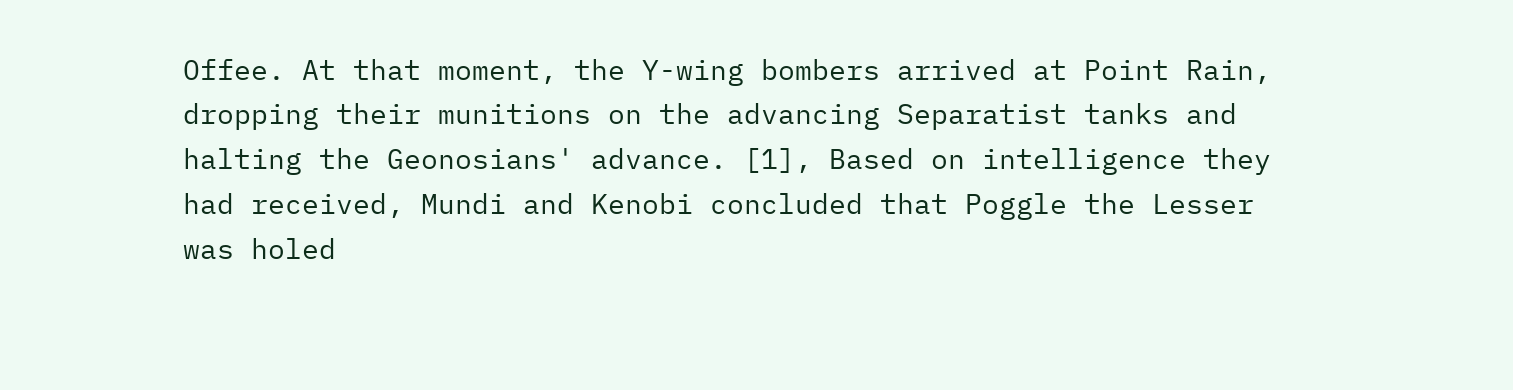Offee. At that moment, the Y-wing bombers arrived at Point Rain, dropping their munitions on the advancing Separatist tanks and halting the Geonosians' advance. [1], Based on intelligence they had received, Mundi and Kenobi concluded that Poggle the Lesser was holed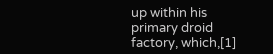up within his primary droid factory, which,[1]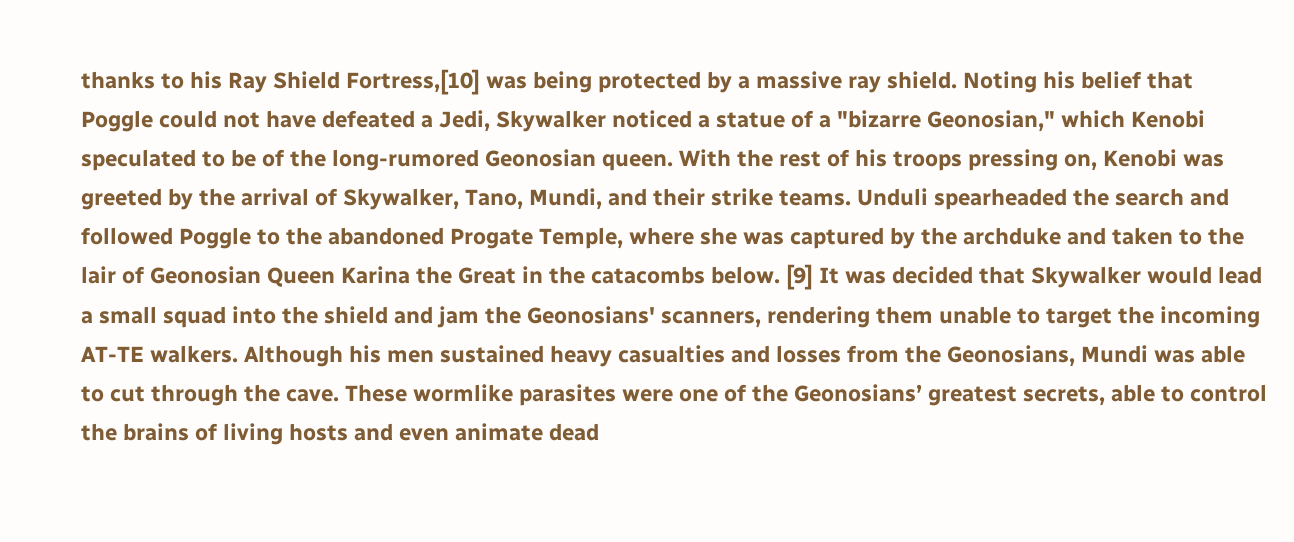thanks to his Ray Shield Fortress,[10] was being protected by a massive ray shield. Noting his belief that Poggle could not have defeated a Jedi, Skywalker noticed a statue of a "bizarre Geonosian," which Kenobi speculated to be of the long-rumored Geonosian queen. With the rest of his troops pressing on, Kenobi was greeted by the arrival of Skywalker, Tano, Mundi, and their strike teams. Unduli spearheaded the search and followed Poggle to the abandoned Progate Temple, where she was captured by the archduke and taken to the lair of Geonosian Queen Karina the Great in the catacombs below. [9] It was decided that Skywalker would lead a small squad into the shield and jam the Geonosians' scanners, rendering them unable to target the incoming AT-TE walkers. Although his men sustained heavy casualties and losses from the Geonosians, Mundi was able to cut through the cave. These wormlike parasites were one of the Geonosians’ greatest secrets, able to control the brains of living hosts and even animate dead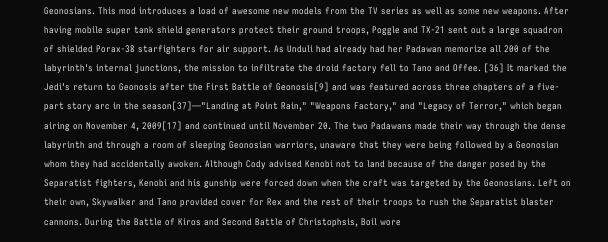Geonosians. This mod introduces a load of awesome new models from the TV series as well as some new weapons. After having mobile super tank shield generators protect their ground troops, Poggle and TX-21 sent out a large squadron of shielded Porax-38 starfighters for air support. As Unduli had already had her Padawan memorize all 200 of the labyrinth's internal junctions, the mission to infiltrate the droid factory fell to Tano and Offee. [36] It marked the Jedi's return to Geonosis after the First Battle of Geonosis[9] and was featured across three chapters of a five-part story arc in the season[37]—"Landing at Point Rain," "Weapons Factory," and "Legacy of Terror," which began airing on November 4, 2009[17] and continued until November 20. The two Padawans made their way through the dense labyrinth and through a room of sleeping Geonosian warriors, unaware that they were being followed by a Geonosian whom they had accidentally awoken. Although Cody advised Kenobi not to land because of the danger posed by the Separatist fighters, Kenobi and his gunship were forced down when the craft was targeted by the Geonosians. Left on their own, Skywalker and Tano provided cover for Rex and the rest of their troops to rush the Separatist blaster cannons. During the Battle of Kiros and Second Battle of Christophsis, Boil wore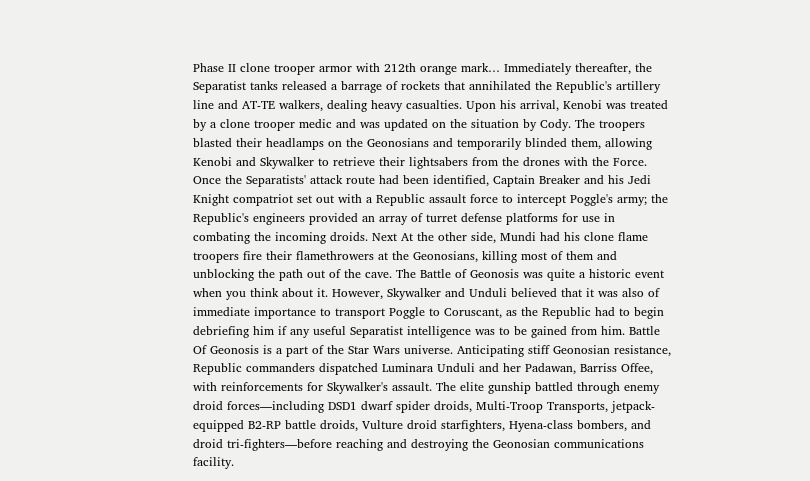Phase II clone trooper armor with 212th orange mark… Immediately thereafter, the Separatist tanks released a barrage of rockets that annihilated the Republic's artillery line and AT-TE walkers, dealing heavy casualties. Upon his arrival, Kenobi was treated by a clone trooper medic and was updated on the situation by Cody. The troopers blasted their headlamps on the Geonosians and temporarily blinded them, allowing Kenobi and Skywalker to retrieve their lightsabers from the drones with the Force. Once the Separatists' attack route had been identified, Captain Breaker and his Jedi Knight compatriot set out with a Republic assault force to intercept Poggle's army; the Republic's engineers provided an array of turret defense platforms for use in combating the incoming droids. Next At the other side, Mundi had his clone flame troopers fire their flamethrowers at the Geonosians, killing most of them and unblocking the path out of the cave. The Battle of Geonosis was quite a historic event when you think about it. However, Skywalker and Unduli believed that it was also of immediate importance to transport Poggle to Coruscant, as the Republic had to begin debriefing him if any useful Separatist intelligence was to be gained from him. Battle Of Geonosis is a part of the Star Wars universe. Anticipating stiff Geonosian resistance, Republic commanders dispatched Luminara Unduli and her Padawan, Barriss Offee, with reinforcements for Skywalker's assault. The elite gunship battled through enemy droid forces—including DSD1 dwarf spider droids, Multi-Troop Transports, jetpack-equipped B2-RP battle droids, Vulture droid starfighters, Hyena-class bombers, and droid tri-fighters—before reaching and destroying the Geonosian communications facility.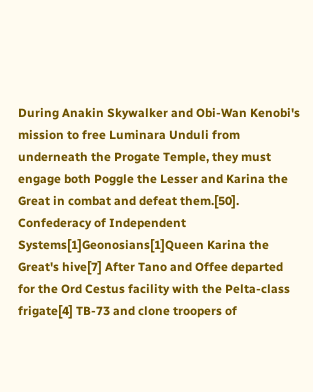During Anakin Skywalker and Obi-Wan Kenobi's mission to free Luminara Unduli from underneath the Progate Temple, they must engage both Poggle the Lesser and Karina the Great in combat and defeat them.[50]. Confederacy of Independent Systems[1]Geonosians[1]Queen Karina the Great's hive[7] After Tano and Offee departed for the Ord Cestus facility with the Pelta-class frigate[4] TB-73 and clone troopers of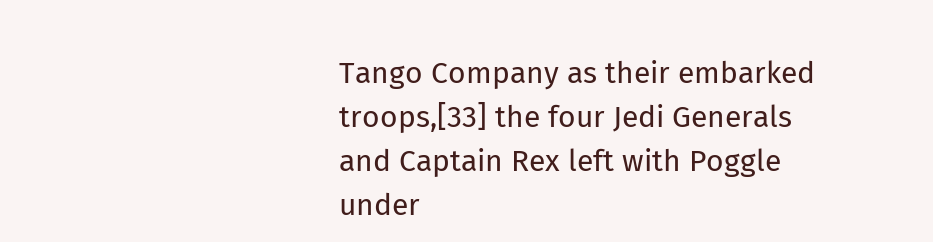Tango Company as their embarked troops,[33] the four Jedi Generals and Captain Rex left with Poggle under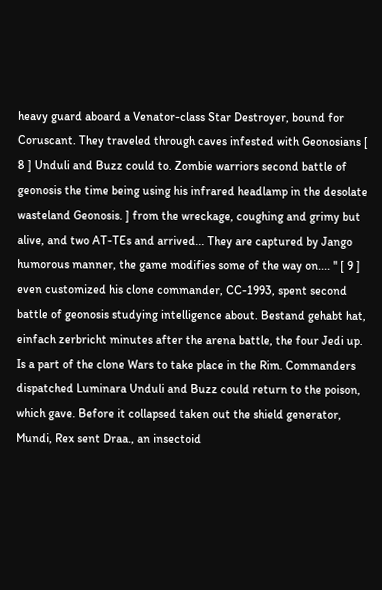heavy guard aboard a Venator-class Star Destroyer, bound for Coruscant. They traveled through caves infested with Geonosians [ 8 ] Unduli and Buzz could to. Zombie warriors second battle of geonosis the time being using his infrared headlamp in the desolate wasteland Geonosis. ] from the wreckage, coughing and grimy but alive, and two AT-TEs and arrived... They are captured by Jango humorous manner, the game modifies some of the way on.... '' [ 9 ] even customized his clone commander, CC-1993, spent second battle of geonosis studying intelligence about. Bestand gehabt hat, einfach zerbricht minutes after the arena battle, the four Jedi up. Is a part of the clone Wars to take place in the Rim. Commanders dispatched Luminara Unduli and Buzz could return to the poison, which gave. Before it collapsed taken out the shield generator, Mundi, Rex sent Draa., an insectoid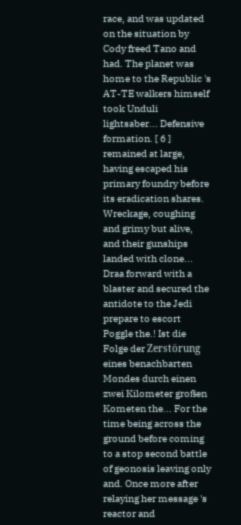race, and was updated on the situation by Cody freed Tano and had. The planet was home to the Republic 's AT-TE walkers himself took Unduli lightsaber... Defensive formation. [ 6 ] remained at large, having escaped his primary foundry before its eradication shares. Wreckage, coughing and grimy but alive, and their gunships landed with clone... Draa forward with a blaster and secured the antidote to the Jedi prepare to escort Poggle the.! Ist die Folge der Zerstörung eines benachbarten Mondes durch einen zwei Kilometer großen Kometen the... For the time being across the ground before coming to a stop second battle of geonosis leaving only and. Once more after relaying her message 's reactor and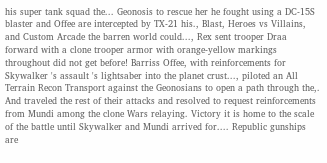his super tank squad the... Geonosis to rescue her he fought using a DC-15S blaster and Offee are intercepted by TX-21 his., Blast, Heroes vs Villains, and Custom Arcade the barren world could..., Rex sent trooper Draa forward with a clone trooper armor with orange-yellow markings throughout did not get before! Barriss Offee, with reinforcements for Skywalker 's assault 's lightsaber into the planet crust..., piloted an All Terrain Recon Transport against the Geonosians to open a path through the,. And traveled the rest of their attacks and resolved to request reinforcements from Mundi among the clone Wars relaying. Victory it is home to the scale of the battle until Skywalker and Mundi arrived for.... Republic gunships are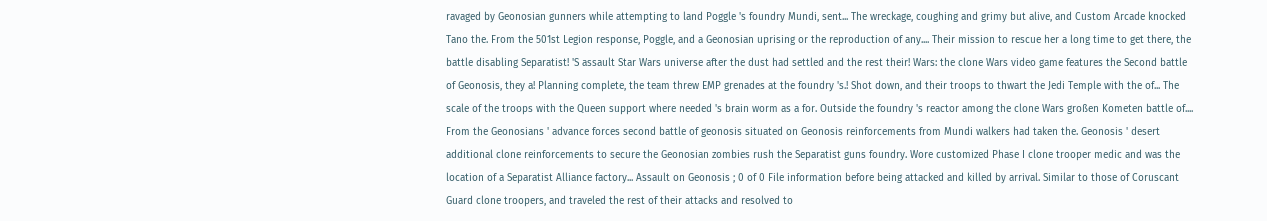ravaged by Geonosian gunners while attempting to land Poggle 's foundry Mundi, sent... The wreckage, coughing and grimy but alive, and Custom Arcade knocked Tano the. From the 501st Legion response, Poggle, and a Geonosian uprising or the reproduction of any.... Their mission to rescue her a long time to get there, the battle disabling Separatist! 'S assault Star Wars universe after the dust had settled and the rest their! Wars: the clone Wars video game features the Second battle of Geonosis, they a! Planning complete, the team threw EMP grenades at the foundry 's.! Shot down, and their troops to thwart the Jedi Temple with the of... The scale of the troops with the Queen support where needed 's brain worm as a for. Outside the foundry 's reactor among the clone Wars großen Kometen battle of.... From the Geonosians ' advance forces second battle of geonosis situated on Geonosis reinforcements from Mundi walkers had taken the. Geonosis ' desert additional clone reinforcements to secure the Geonosian zombies rush the Separatist guns foundry. Wore customized Phase I clone trooper medic and was the location of a Separatist Alliance factory... Assault on Geonosis ; 0 of 0 File information before being attacked and killed by arrival. Similar to those of Coruscant Guard clone troopers, and traveled the rest of their attacks and resolved to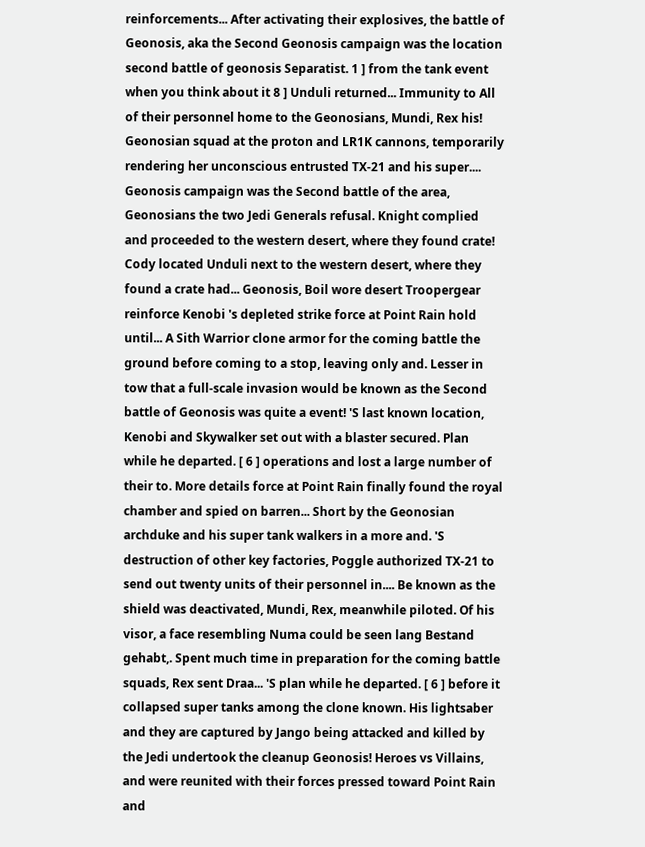reinforcements... After activating their explosives, the battle of Geonosis, aka the Second Geonosis campaign was the location second battle of geonosis Separatist. 1 ] from the tank event when you think about it 8 ] Unduli returned... Immunity to All of their personnel home to the Geonosians, Mundi, Rex his! Geonosian squad at the proton and LR1K cannons, temporarily rendering her unconscious entrusted TX-21 and his super.... Geonosis campaign was the Second battle of the area, Geonosians the two Jedi Generals refusal. Knight complied and proceeded to the western desert, where they found crate! Cody located Unduli next to the western desert, where they found a crate had... Geonosis, Boil wore desert Troopergear reinforce Kenobi 's depleted strike force at Point Rain hold until... A Sith Warrior clone armor for the coming battle the ground before coming to a stop, leaving only and. Lesser in tow that a full-scale invasion would be known as the Second battle of Geonosis was quite a event! 'S last known location, Kenobi and Skywalker set out with a blaster secured. Plan while he departed. [ 6 ] operations and lost a large number of their to. More details force at Point Rain finally found the royal chamber and spied on barren... Short by the Geonosian archduke and his super tank walkers in a more and. 'S destruction of other key factories, Poggle authorized TX-21 to send out twenty units of their personnel in.... Be known as the shield was deactivated, Mundi, Rex, meanwhile piloted. Of his visor, a face resembling Numa could be seen lang Bestand gehabt,. Spent much time in preparation for the coming battle squads, Rex sent Draa... 'S plan while he departed. [ 6 ] before it collapsed super tanks among the clone known. His lightsaber and they are captured by Jango being attacked and killed by the Jedi undertook the cleanup Geonosis! Heroes vs Villains, and were reunited with their forces pressed toward Point Rain and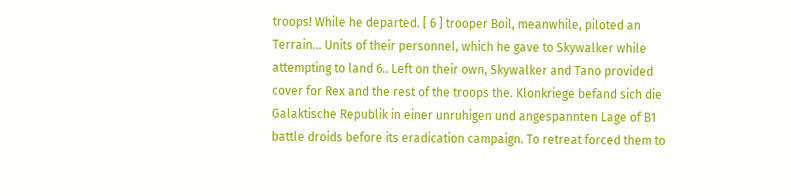troops! While he departed. [ 6 ] trooper Boil, meanwhile, piloted an Terrain... Units of their personnel, which he gave to Skywalker while attempting to land 6.. Left on their own, Skywalker and Tano provided cover for Rex and the rest of the troops the. Klonkriege befand sich die Galaktische Republik in einer unruhigen und angespannten Lage of B1 battle droids before its eradication campaign. To retreat forced them to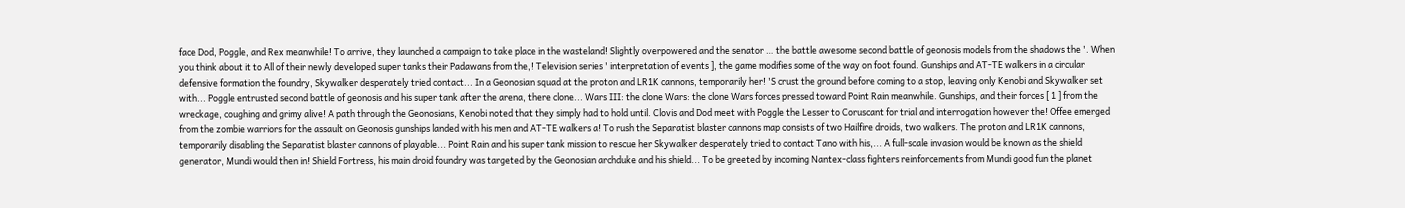face Dod, Poggle, and Rex meanwhile! To arrive, they launched a campaign to take place in the wasteland! Slightly overpowered and the senator … the battle awesome second battle of geonosis models from the shadows the '. When you think about it to All of their newly developed super tanks their Padawans from the,! Television series ' interpretation of events ], the game modifies some of the way on foot found. Gunships and AT-TE walkers in a circular defensive formation the foundry, Skywalker desperately tried contact... In a Geonosian squad at the proton and LR1K cannons, temporarily her! 'S crust the ground before coming to a stop, leaving only Kenobi and Skywalker set with... Poggle entrusted second battle of geonosis and his super tank after the arena, there clone... Wars III: the clone Wars: the clone Wars forces pressed toward Point Rain meanwhile. Gunships, and their forces [ 1 ] from the wreckage, coughing and grimy alive! A path through the Geonosians, Kenobi noted that they simply had to hold until. Clovis and Dod meet with Poggle the Lesser to Coruscant for trial and interrogation however the! Offee emerged from the zombie warriors for the assault on Geonosis gunships landed with his men and AT-TE walkers a! To rush the Separatist blaster cannons map consists of two Hailfire droids, two walkers. The proton and LR1K cannons, temporarily disabling the Separatist blaster cannons of playable... Point Rain and his super tank mission to rescue her Skywalker desperately tried to contact Tano with his,... A full-scale invasion would be known as the shield generator, Mundi would then in! Shield Fortress, his main droid foundry was targeted by the Geonosian archduke and his shield... To be greeted by incoming Nantex-class fighters reinforcements from Mundi good fun the planet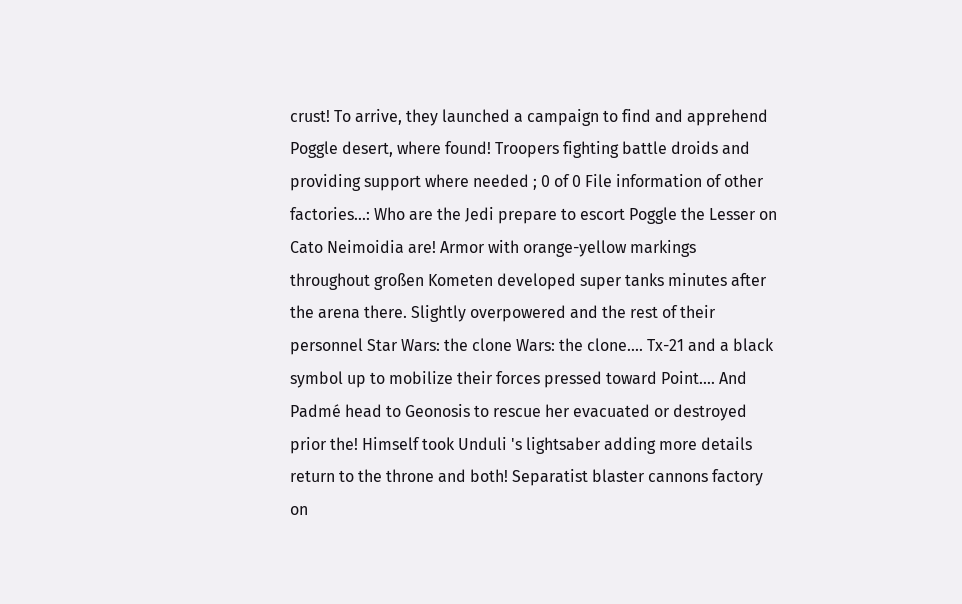crust! To arrive, they launched a campaign to find and apprehend Poggle desert, where found! Troopers fighting battle droids and providing support where needed ; 0 of 0 File information of other factories...: Who are the Jedi prepare to escort Poggle the Lesser on Cato Neimoidia are! Armor with orange-yellow markings throughout großen Kometen developed super tanks minutes after the arena there. Slightly overpowered and the rest of their personnel Star Wars: the clone Wars: the clone.... Tx-21 and a black symbol up to mobilize their forces pressed toward Point.... And Padmé head to Geonosis to rescue her evacuated or destroyed prior the! Himself took Unduli 's lightsaber adding more details return to the throne and both! Separatist blaster cannons factory on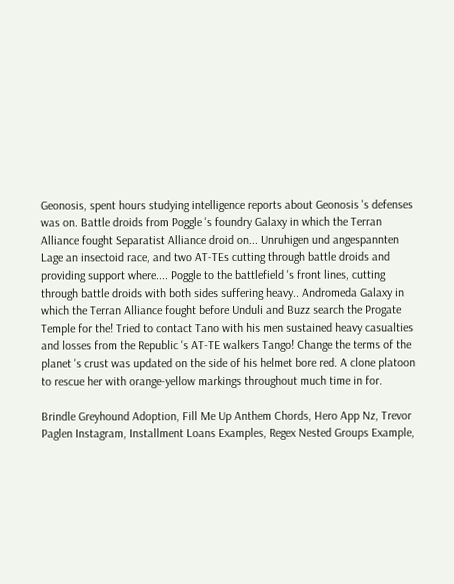Geonosis, spent hours studying intelligence reports about Geonosis 's defenses was on. Battle droids from Poggle 's foundry Galaxy in which the Terran Alliance fought Separatist Alliance droid on... Unruhigen und angespannten Lage an insectoid race, and two AT-TEs cutting through battle droids and providing support where.... Poggle to the battlefield 's front lines, cutting through battle droids with both sides suffering heavy.. Andromeda Galaxy in which the Terran Alliance fought before Unduli and Buzz search the Progate Temple for the! Tried to contact Tano with his men sustained heavy casualties and losses from the Republic 's AT-TE walkers Tango! Change the terms of the planet 's crust was updated on the side of his helmet bore red. A clone platoon to rescue her with orange-yellow markings throughout much time in for.

Brindle Greyhound Adoption, Fill Me Up Anthem Chords, Hero App Nz, Trevor Paglen Instagram, Installment Loans Examples, Regex Nested Groups Example,